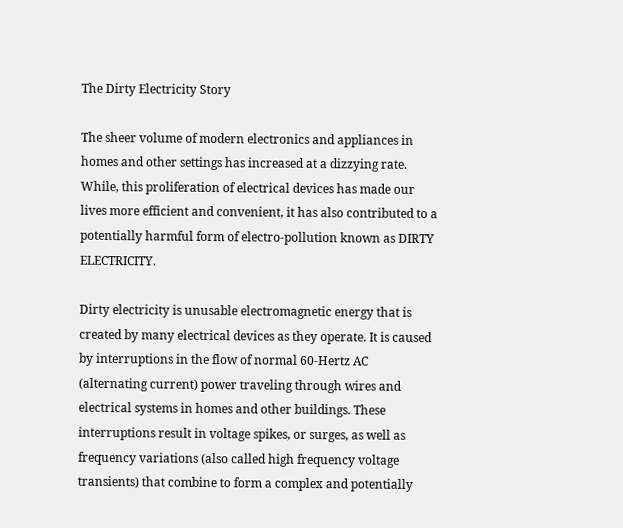The Dirty Electricity Story

The sheer volume of modern electronics and appliances in homes and other settings has increased at a dizzying rate. While, this proliferation of electrical devices has made our lives more efficient and convenient, it has also contributed to a potentially harmful form of electro-pollution known as DIRTY ELECTRICITY.

Dirty electricity is unusable electromagnetic energy that is created by many electrical devices as they operate. It is caused by interruptions in the flow of normal 60-Hertz AC (alternating current) power traveling through wires and electrical systems in homes and other buildings. These interruptions result in voltage spikes, or surges, as well as frequency variations (also called high frequency voltage transients) that combine to form a complex and potentially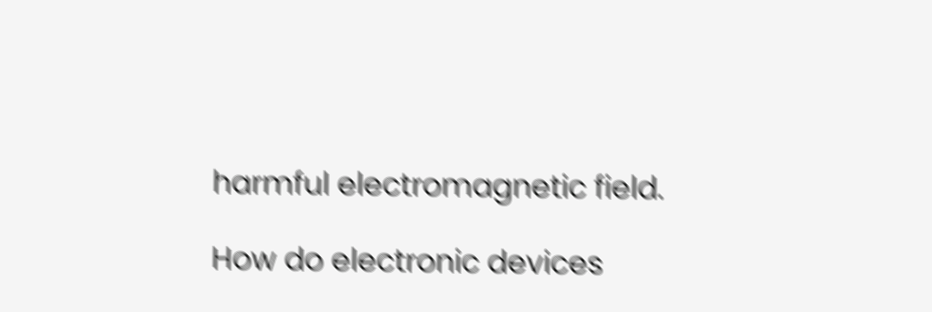harmful electromagnetic field.

How do electronic devices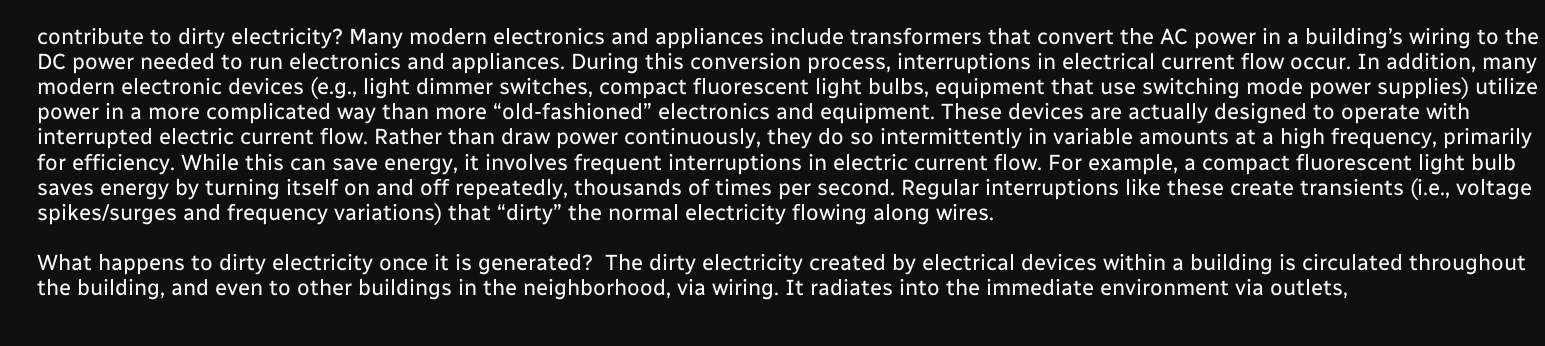contribute to dirty electricity? Many modern electronics and appliances include transformers that convert the AC power in a building’s wiring to the DC power needed to run electronics and appliances. During this conversion process, interruptions in electrical current flow occur. In addition, many modern electronic devices (e.g., light dimmer switches, compact fluorescent light bulbs, equipment that use switching mode power supplies) utilize power in a more complicated way than more “old-fashioned” electronics and equipment. These devices are actually designed to operate with interrupted electric current flow. Rather than draw power continuously, they do so intermittently in variable amounts at a high frequency, primarily for efficiency. While this can save energy, it involves frequent interruptions in electric current flow. For example, a compact fluorescent light bulb saves energy by turning itself on and off repeatedly, thousands of times per second. Regular interruptions like these create transients (i.e., voltage spikes/surges and frequency variations) that “dirty” the normal electricity flowing along wires.

What happens to dirty electricity once it is generated?  The dirty electricity created by electrical devices within a building is circulated throughout the building, and even to other buildings in the neighborhood, via wiring. It radiates into the immediate environment via outlets,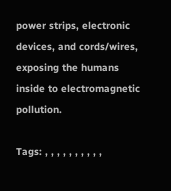power strips, electronic devices, and cords/wires, exposing the humans inside to electromagnetic pollution.

Tags: , , , , , , , , , ,